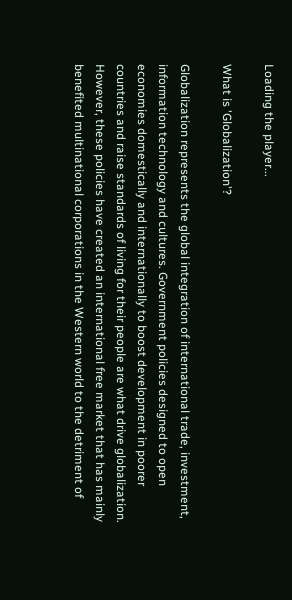Loading the player...

What is 'Globalization'?

Globalization represents the global integration of international trade, investment, information technology and cultures. Government policies designed to open economies domestically and internationally to boost development in poorer countries and raise standards of living for their people are what drive globalization. However, these policies have created an international free market that has mainly benefited multinational corporations in the Western world to the detriment of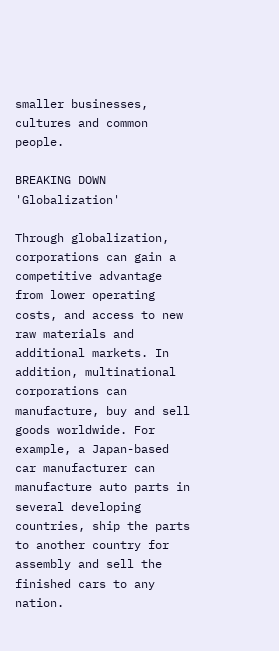smaller businesses, cultures and common people.

BREAKING DOWN 'Globalization'

Through globalization, corporations can gain a competitive advantage from lower operating costs, and access to new raw materials and additional markets. In addition, multinational corporations can manufacture, buy and sell goods worldwide. For example, a Japan-based car manufacturer can manufacture auto parts in several developing countries, ship the parts to another country for assembly and sell the finished cars to any nation.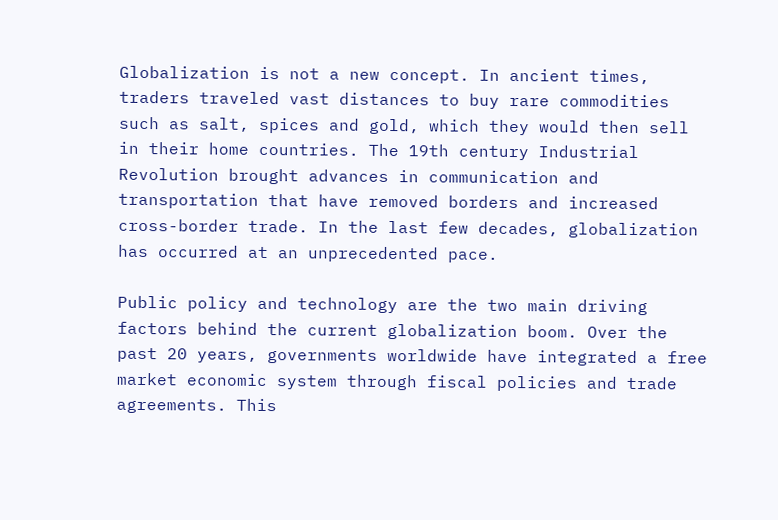Globalization is not a new concept. In ancient times, traders traveled vast distances to buy rare commodities such as salt, spices and gold, which they would then sell in their home countries. The 19th century Industrial Revolution brought advances in communication and transportation that have removed borders and increased cross-border trade. In the last few decades, globalization has occurred at an unprecedented pace.

Public policy and technology are the two main driving factors behind the current globalization boom. Over the past 20 years, governments worldwide have integrated a free market economic system through fiscal policies and trade agreements. This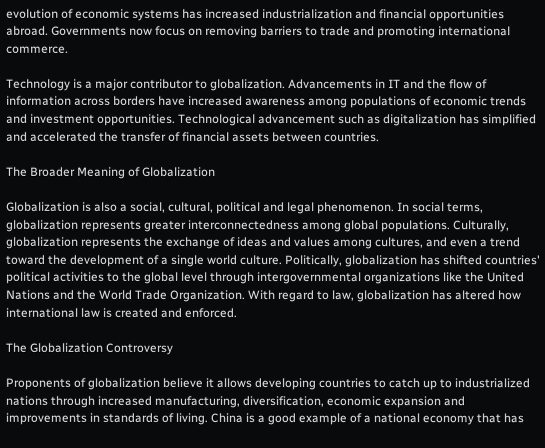evolution of economic systems has increased industrialization and financial opportunities abroad. Governments now focus on removing barriers to trade and promoting international commerce.

Technology is a major contributor to globalization. Advancements in IT and the flow of information across borders have increased awareness among populations of economic trends and investment opportunities. Technological advancement such as digitalization has simplified and accelerated the transfer of financial assets between countries.

The Broader Meaning of Globalization

Globalization is also a social, cultural, political and legal phenomenon. In social terms, globalization represents greater interconnectedness among global populations. Culturally, globalization represents the exchange of ideas and values among cultures, and even a trend toward the development of a single world culture. Politically, globalization has shifted countries' political activities to the global level through intergovernmental organizations like the United Nations and the World Trade Organization. With regard to law, globalization has altered how international law is created and enforced.

The Globalization Controversy

Proponents of globalization believe it allows developing countries to catch up to industrialized nations through increased manufacturing, diversification, economic expansion and improvements in standards of living. China is a good example of a national economy that has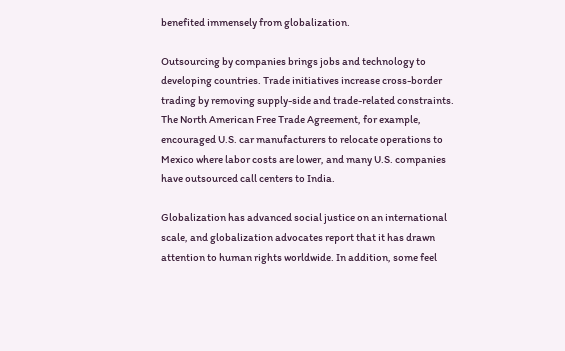benefited immensely from globalization.

Outsourcing by companies brings jobs and technology to developing countries. Trade initiatives increase cross-border trading by removing supply-side and trade-related constraints. The North American Free Trade Agreement, for example, encouraged U.S. car manufacturers to relocate operations to Mexico where labor costs are lower, and many U.S. companies have outsourced call centers to India.

Globalization has advanced social justice on an international scale, and globalization advocates report that it has drawn attention to human rights worldwide. In addition, some feel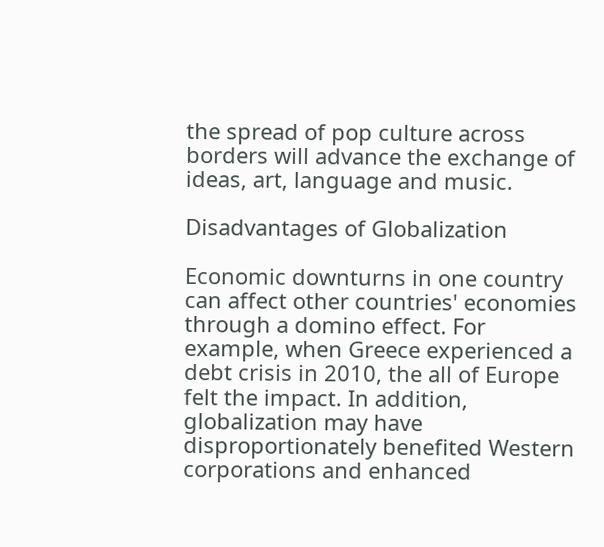the spread of pop culture across borders will advance the exchange of ideas, art, language and music.

Disadvantages of Globalization

Economic downturns in one country can affect other countries' economies through a domino effect. For example, when Greece experienced a debt crisis in 2010, the all of Europe felt the impact. In addition, globalization may have disproportionately benefited Western corporations and enhanced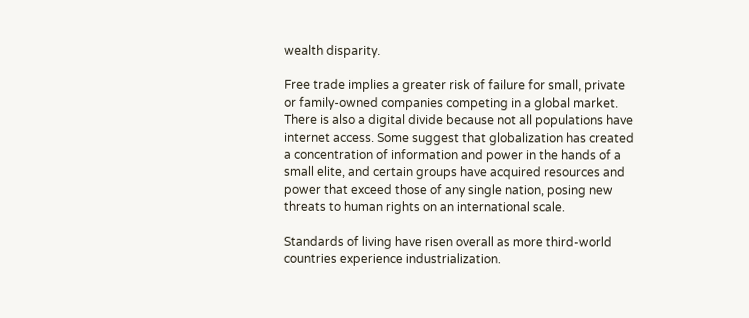wealth disparity.

Free trade implies a greater risk of failure for small, private or family-owned companies competing in a global market. There is also a digital divide because not all populations have internet access. Some suggest that globalization has created a concentration of information and power in the hands of a small elite, and certain groups have acquired resources and power that exceed those of any single nation, posing new threats to human rights on an international scale.

Standards of living have risen overall as more third-world countries experience industrialization.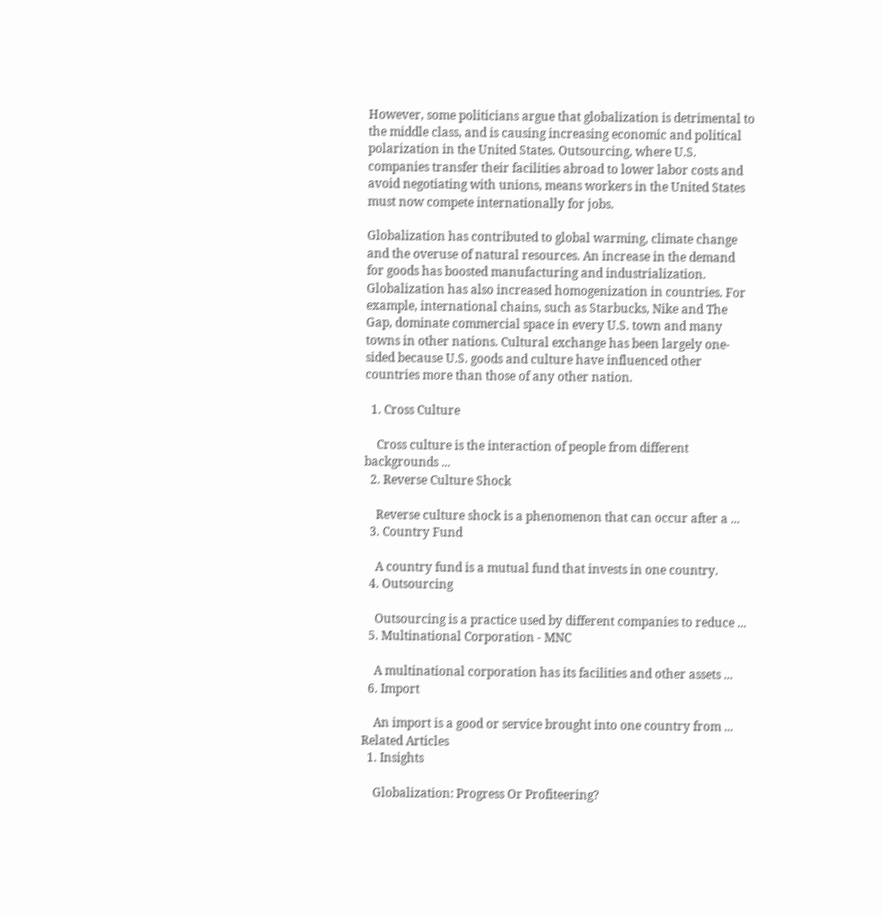However, some politicians argue that globalization is detrimental to the middle class, and is causing increasing economic and political polarization in the United States. Outsourcing, where U.S. companies transfer their facilities abroad to lower labor costs and avoid negotiating with unions, means workers in the United States must now compete internationally for jobs.

Globalization has contributed to global warming, climate change and the overuse of natural resources. An increase in the demand for goods has boosted manufacturing and industrialization. Globalization has also increased homogenization in countries. For example, international chains, such as Starbucks, Nike and The Gap, dominate commercial space in every U.S. town and many towns in other nations. Cultural exchange has been largely one-sided because U.S. goods and culture have influenced other countries more than those of any other nation.

  1. Cross Culture

    Cross culture is the interaction of people from different backgrounds ...
  2. Reverse Culture Shock

    Reverse culture shock is a phenomenon that can occur after a ...
  3. Country Fund

    A country fund is a mutual fund that invests in one country.
  4. Outsourcing

    Outsourcing is a practice used by different companies to reduce ...
  5. Multinational Corporation - MNC

    A multinational corporation has its facilities and other assets ...
  6. Import

    An import is a good or service brought into one country from ...
Related Articles
  1. Insights

    Globalization: Progress Or Profiteering?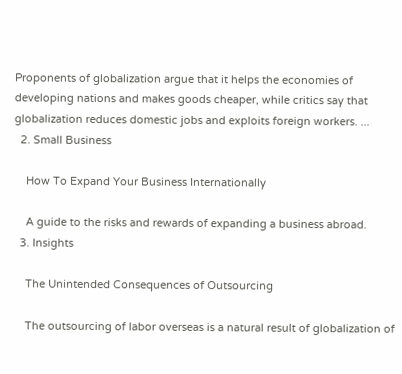Proponents of globalization argue that it helps the economies of developing nations and makes goods cheaper, while critics say that globalization reduces domestic jobs and exploits foreign workers. ...
  2. Small Business

    How To Expand Your Business Internationally

    A guide to the risks and rewards of expanding a business abroad.
  3. Insights

    The Unintended Consequences of Outsourcing

    The outsourcing of labor overseas is a natural result of globalization of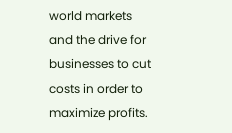world markets and the drive for businesses to cut costs in order to maximize profits.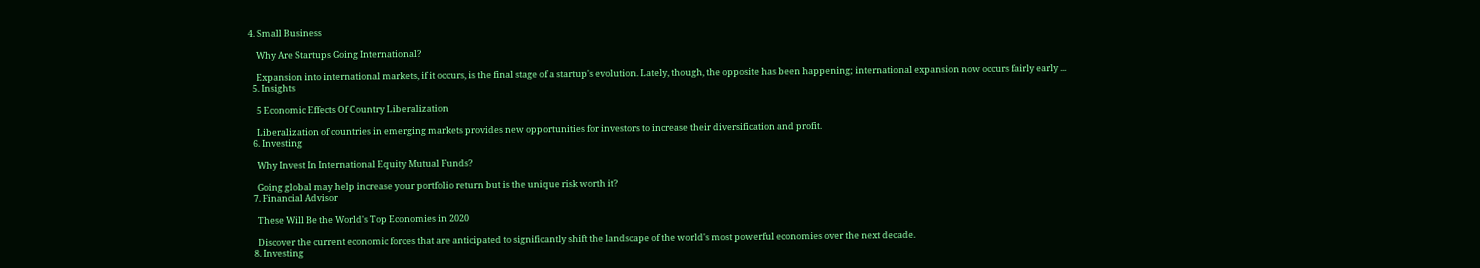4. Small Business

    Why Are Startups Going International?

    Expansion into international markets, if it occurs, is the final stage of a startup's evolution. Lately, though, the opposite has been happening; international expansion now occurs fairly early ...
  5. Insights

    5 Economic Effects Of Country Liberalization

    Liberalization of countries in emerging markets provides new opportunities for investors to increase their diversification and profit.
  6. Investing

    Why Invest In International Equity Mutual Funds?

    Going global may help increase your portfolio return but is the unique risk worth it?
  7. Financial Advisor

    These Will Be the World's Top Economies in 2020

    Discover the current economic forces that are anticipated to significantly shift the landscape of the world's most powerful economies over the next decade.
  8. Investing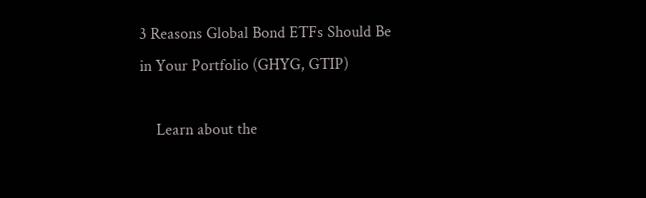3 Reasons Global Bond ETFs Should Be in Your Portfolio (GHYG, GTIP)

    Learn about the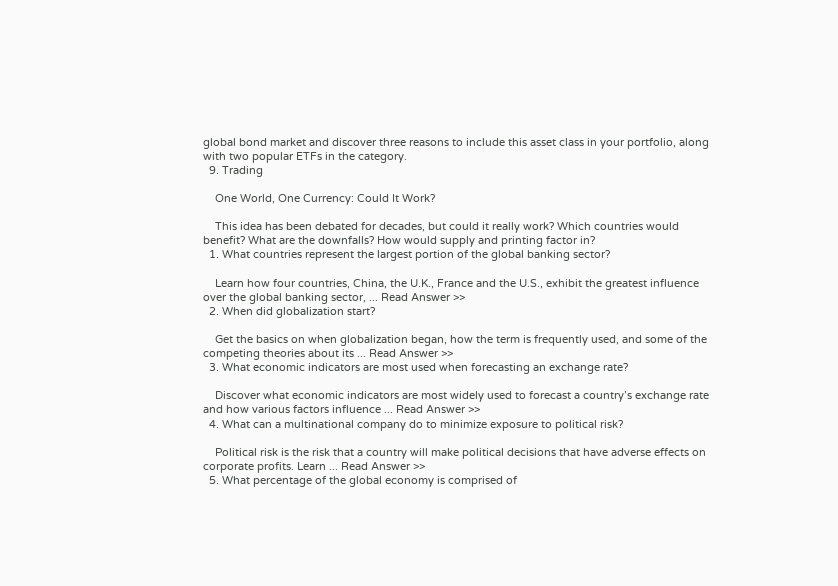global bond market and discover three reasons to include this asset class in your portfolio, along with two popular ETFs in the category.
  9. Trading

    One World, One Currency: Could It Work?

    This idea has been debated for decades, but could it really work? Which countries would benefit? What are the downfalls? How would supply and printing factor in?
  1. What countries represent the largest portion of the global banking sector?

    Learn how four countries, China, the U.K., France and the U.S., exhibit the greatest influence over the global banking sector, ... Read Answer >>
  2. When did globalization start?

    Get the basics on when globalization began, how the term is frequently used, and some of the competing theories about its ... Read Answer >>
  3. What economic indicators are most used when forecasting an exchange rate?

    Discover what economic indicators are most widely used to forecast a country’s exchange rate and how various factors influence ... Read Answer >>
  4. What can a multinational company do to minimize exposure to political risk?

    Political risk is the risk that a country will make political decisions that have adverse effects on corporate profits. Learn ... Read Answer >>
  5. What percentage of the global economy is comprised of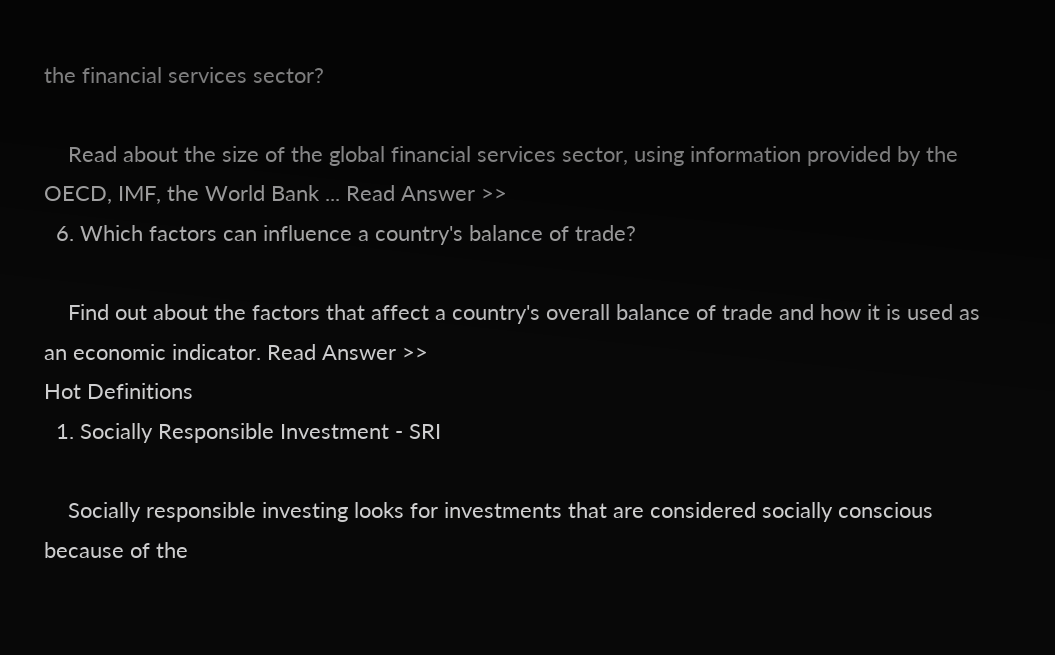the financial services sector?

    Read about the size of the global financial services sector, using information provided by the OECD, IMF, the World Bank ... Read Answer >>
  6. Which factors can influence a country's balance of trade?

    Find out about the factors that affect a country's overall balance of trade and how it is used as an economic indicator. Read Answer >>
Hot Definitions
  1. Socially Responsible Investment - SRI

    Socially responsible investing looks for investments that are considered socially conscious because of the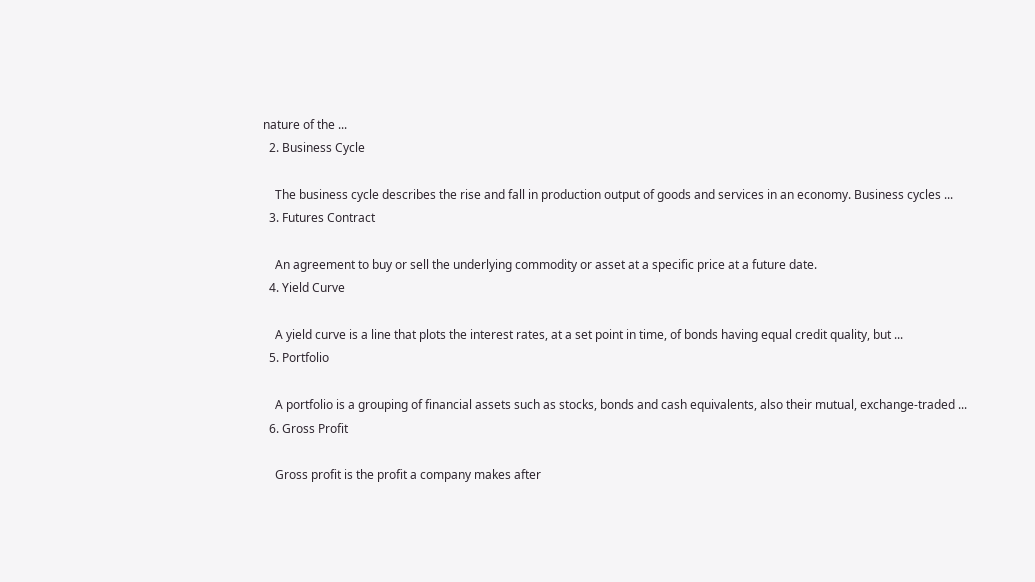nature of the ...
  2. Business Cycle

    The business cycle describes the rise and fall in production output of goods and services in an economy. Business cycles ...
  3. Futures Contract

    An agreement to buy or sell the underlying commodity or asset at a specific price at a future date.
  4. Yield Curve

    A yield curve is a line that plots the interest rates, at a set point in time, of bonds having equal credit quality, but ...
  5. Portfolio

    A portfolio is a grouping of financial assets such as stocks, bonds and cash equivalents, also their mutual, exchange-traded ...
  6. Gross Profit

    Gross profit is the profit a company makes after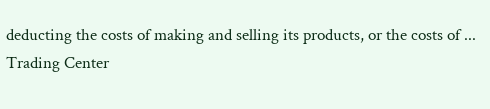deducting the costs of making and selling its products, or the costs of ...
Trading Center